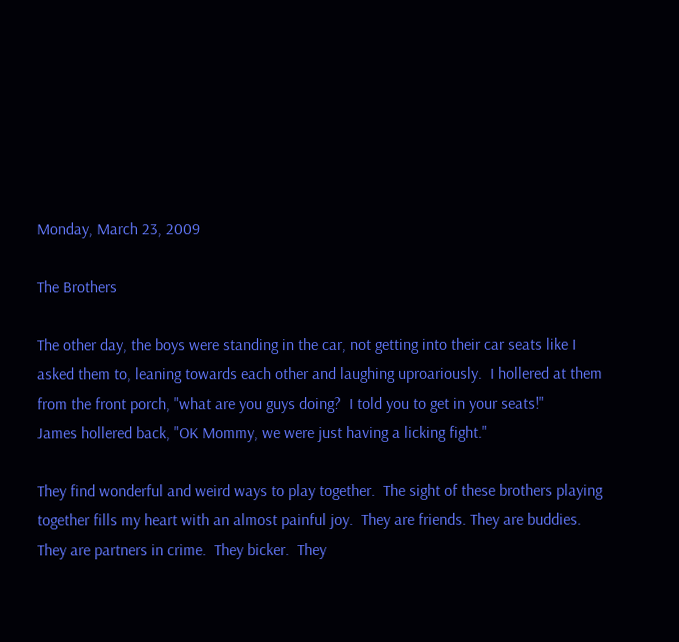Monday, March 23, 2009

The Brothers

The other day, the boys were standing in the car, not getting into their car seats like I asked them to, leaning towards each other and laughing uproariously.  I hollered at them from the front porch, "what are you guys doing?  I told you to get in your seats!"
James hollered back, "OK Mommy, we were just having a licking fight."

They find wonderful and weird ways to play together.  The sight of these brothers playing together fills my heart with an almost painful joy.  They are friends. They are buddies.  They are partners in crime.  They bicker.  They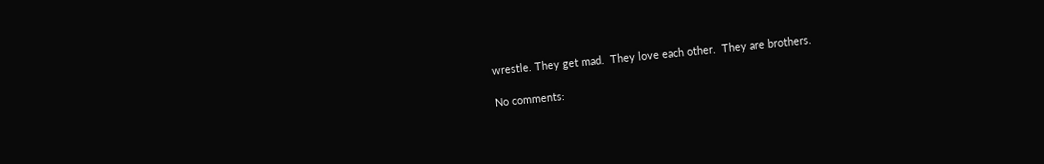wrestle. They get mad.  They love each other.  They are brothers.

No comments: